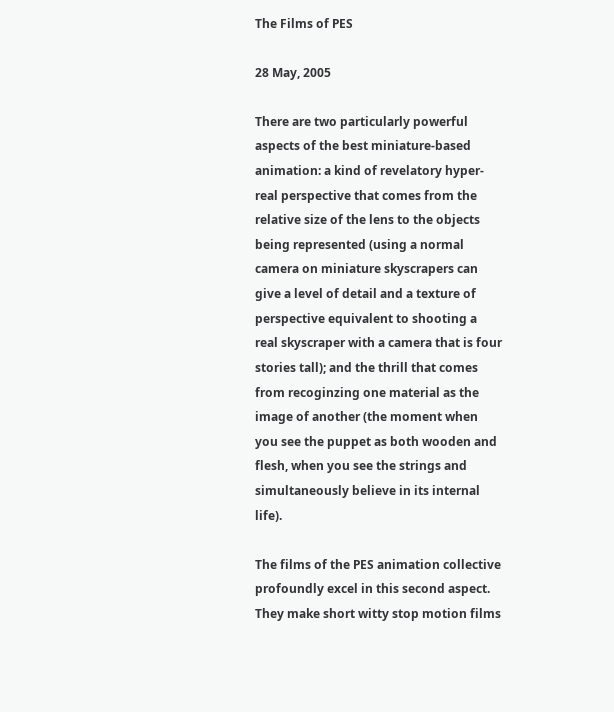The Films of PES

28 May, 2005

There are two particularly powerful aspects of the best miniature-based animation: a kind of revelatory hyper-real perspective that comes from the relative size of the lens to the objects being represented (using a normal camera on miniature skyscrapers can give a level of detail and a texture of perspective equivalent to shooting a real skyscraper with a camera that is four stories tall); and the thrill that comes from recoginzing one material as the image of another (the moment when you see the puppet as both wooden and flesh, when you see the strings and simultaneously believe in its internal life).

The films of the PES animation collective profoundly excel in this second aspect. They make short witty stop motion films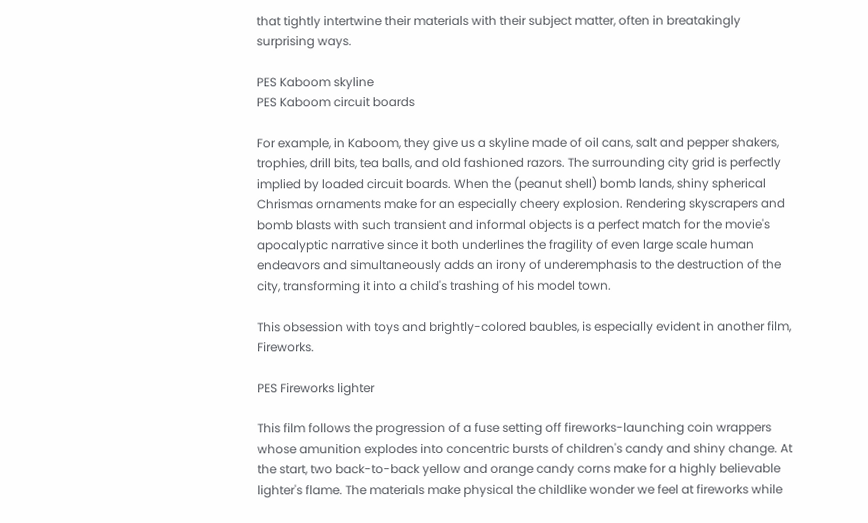that tightly intertwine their materials with their subject matter, often in breatakingly surprising ways.

PES Kaboom skyline
PES Kaboom circuit boards

For example, in Kaboom, they give us a skyline made of oil cans, salt and pepper shakers, trophies, drill bits, tea balls, and old fashioned razors. The surrounding city grid is perfectly implied by loaded circuit boards. When the (peanut shell) bomb lands, shiny spherical Chrismas ornaments make for an especially cheery explosion. Rendering skyscrapers and bomb blasts with such transient and informal objects is a perfect match for the movie's apocalyptic narrative since it both underlines the fragility of even large scale human endeavors and simultaneously adds an irony of underemphasis to the destruction of the city, transforming it into a child's trashing of his model town.

This obsession with toys and brightly-colored baubles, is especially evident in another film, Fireworks.

PES Fireworks lighter

This film follows the progression of a fuse setting off fireworks-launching coin wrappers whose amunition explodes into concentric bursts of children's candy and shiny change. At the start, two back-to-back yellow and orange candy corns make for a highly believable lighter's flame. The materials make physical the childlike wonder we feel at fireworks while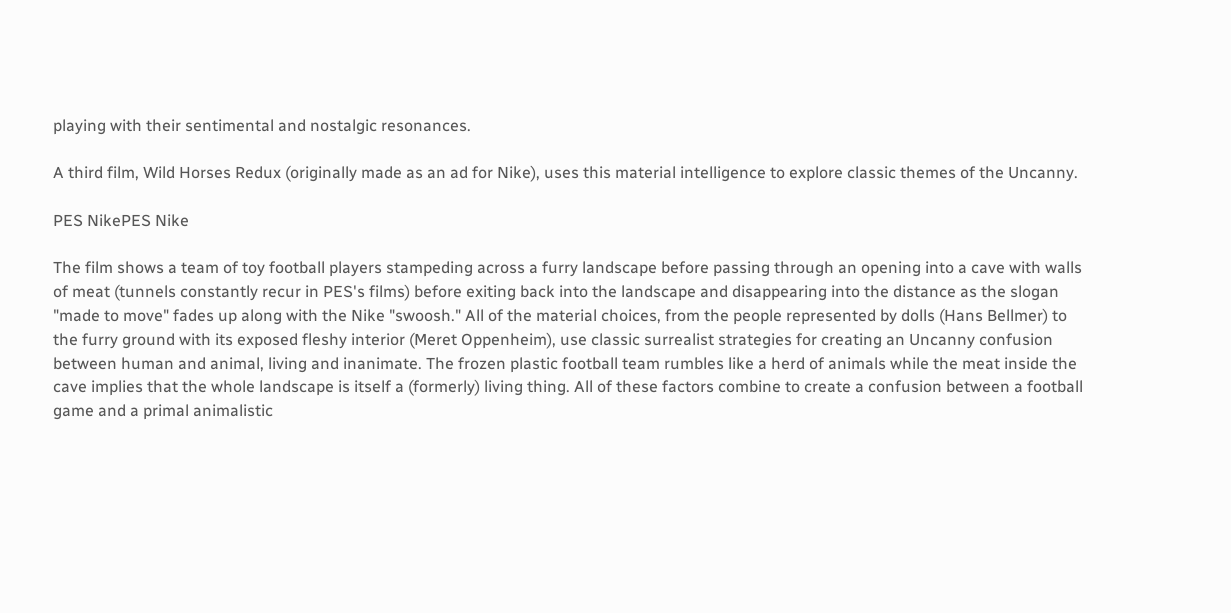playing with their sentimental and nostalgic resonances.

A third film, Wild Horses Redux (originally made as an ad for Nike), uses this material intelligence to explore classic themes of the Uncanny.

PES NikePES Nike

The film shows a team of toy football players stampeding across a furry landscape before passing through an opening into a cave with walls of meat (tunnels constantly recur in PES's films) before exiting back into the landscape and disappearing into the distance as the slogan "made to move" fades up along with the Nike "swoosh." All of the material choices, from the people represented by dolls (Hans Bellmer) to the furry ground with its exposed fleshy interior (Meret Oppenheim), use classic surrealist strategies for creating an Uncanny confusion between human and animal, living and inanimate. The frozen plastic football team rumbles like a herd of animals while the meat inside the cave implies that the whole landscape is itself a (formerly) living thing. All of these factors combine to create a confusion between a football game and a primal animalistic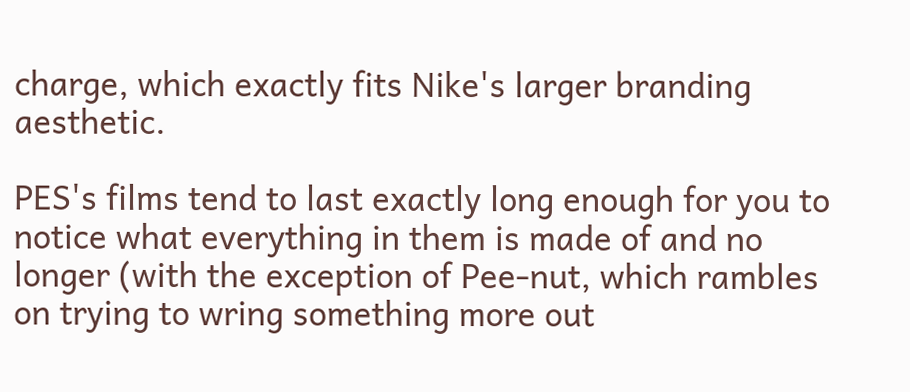charge, which exactly fits Nike's larger branding aesthetic.

PES's films tend to last exactly long enough for you to notice what everything in them is made of and no longer (with the exception of Pee-nut, which rambles on trying to wring something more out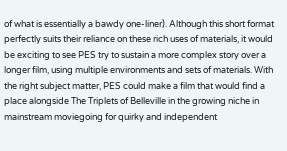of what is essentially a bawdy one-liner). Although this short format perfectly suits their reliance on these rich uses of materials, it would be exciting to see PES try to sustain a more complex story over a longer film, using multiple environments and sets of materials. With the right subject matter, PES could make a film that would find a place alongside The Triplets of Belleville in the growing niche in mainstream moviegoing for quirky and independent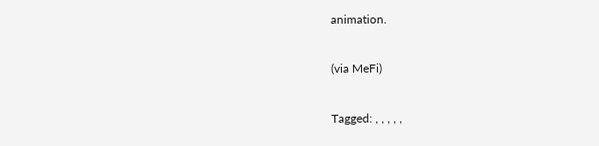animation.

(via MeFi)

Tagged: , , , , ,